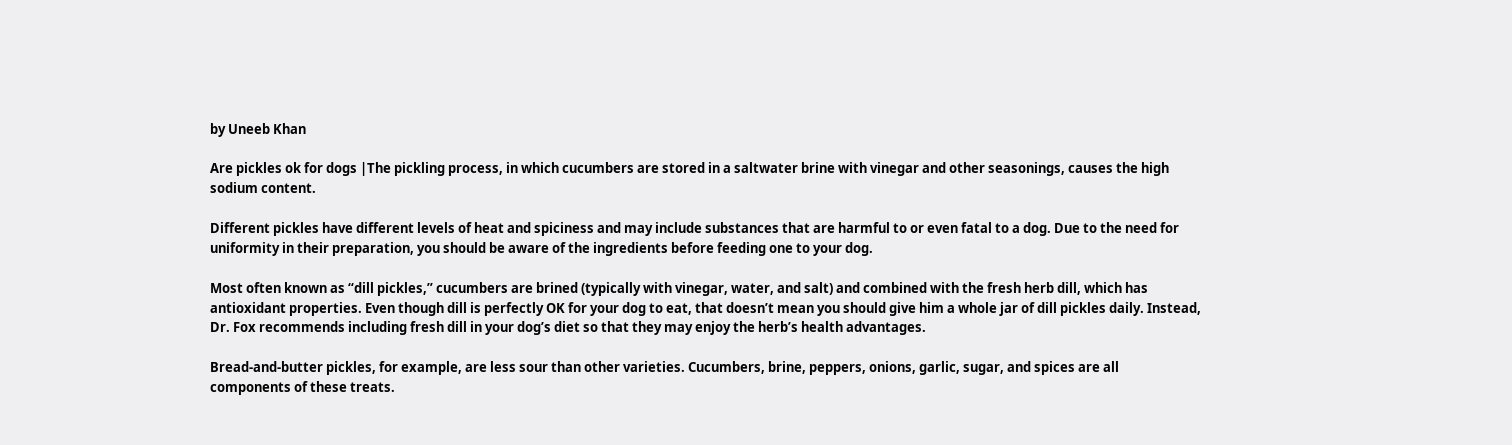by Uneeb Khan

Are pickles ok for dogs |The pickling process, in which cucumbers are stored in a saltwater brine with vinegar and other seasonings, causes the high sodium content.

Different pickles have different levels of heat and spiciness and may include substances that are harmful to or even fatal to a dog. Due to the need for uniformity in their preparation, you should be aware of the ingredients before feeding one to your dog.

Most often known as “dill pickles,” cucumbers are brined (typically with vinegar, water, and salt) and combined with the fresh herb dill, which has antioxidant properties. Even though dill is perfectly OK for your dog to eat, that doesn’t mean you should give him a whole jar of dill pickles daily. Instead, Dr. Fox recommends including fresh dill in your dog’s diet so that they may enjoy the herb’s health advantages.

Bread-and-butter pickles, for example, are less sour than other varieties. Cucumbers, brine, peppers, onions, garlic, sugar, and spices are all components of these treats.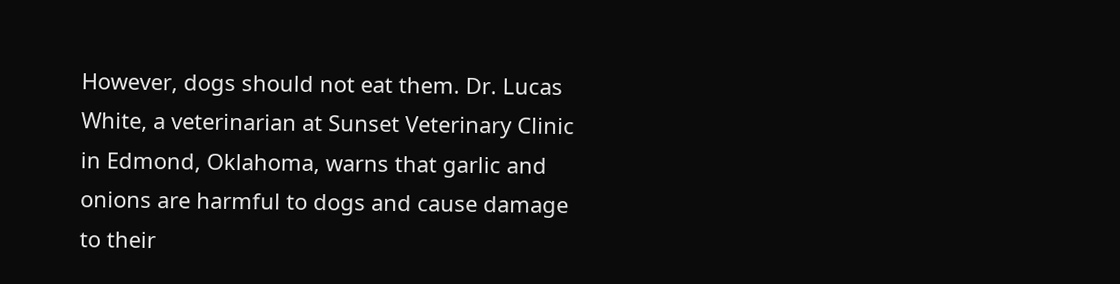However, dogs should not eat them. Dr. Lucas White, a veterinarian at Sunset Veterinary Clinic in Edmond, Oklahoma, warns that garlic and onions are harmful to dogs and cause damage to their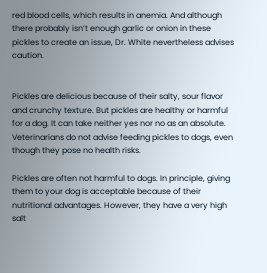red blood cells, which results in anemia. And although there probably isn’t enough garlic or onion in these pickles to create an issue, Dr. White nevertheless advises caution.


Pickles are delicious because of their salty, sour flavor and crunchy texture. But pickles are healthy or harmful for a dog. It can take neither yes nor no as an absolute. Veterinarians do not advise feeding pickles to dogs, even though they pose no health risks.

Pickles are often not harmful to dogs. In principle, giving them to your dog is acceptable because of their nutritional advantages. However, they have a very high salt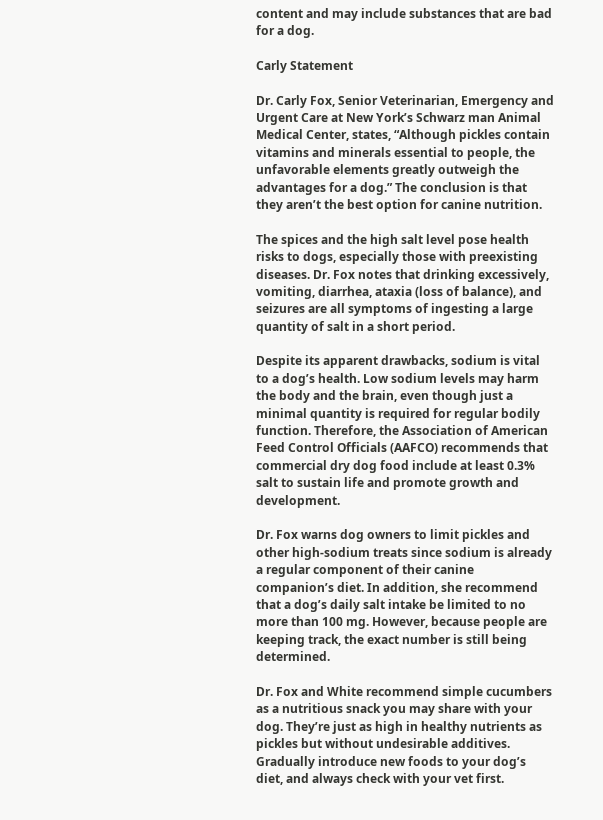content and may include substances that are bad for a dog.

Carly Statement

Dr. Carly Fox, Senior Veterinarian, Emergency and Urgent Care at New York’s Schwarz man Animal Medical Center, states, “Although pickles contain vitamins and minerals essential to people, the unfavorable elements greatly outweigh the advantages for a dog.” The conclusion is that they aren’t the best option for canine nutrition.

The spices and the high salt level pose health risks to dogs, especially those with preexisting diseases. Dr. Fox notes that drinking excessively, vomiting, diarrhea, ataxia (loss of balance), and seizures are all symptoms of ingesting a large quantity of salt in a short period.

Despite its apparent drawbacks, sodium is vital to a dog’s health. Low sodium levels may harm the body and the brain, even though just a minimal quantity is required for regular bodily function. Therefore, the Association of American Feed Control Officials (AAFCO) recommends that commercial dry dog food include at least 0.3% salt to sustain life and promote growth and development.

Dr. Fox warns dog owners to limit pickles and other high-sodium treats since sodium is already a regular component of their canine companion’s diet. In addition, she recommend that a dog’s daily salt intake be limited to no more than 100 mg. However, because people are keeping track, the exact number is still being determined.

Dr. Fox and White recommend simple cucumbers as a nutritious snack you may share with your dog. They’re just as high in healthy nutrients as pickles but without undesirable additives. Gradually introduce new foods to your dog’s diet, and always check with your vet first.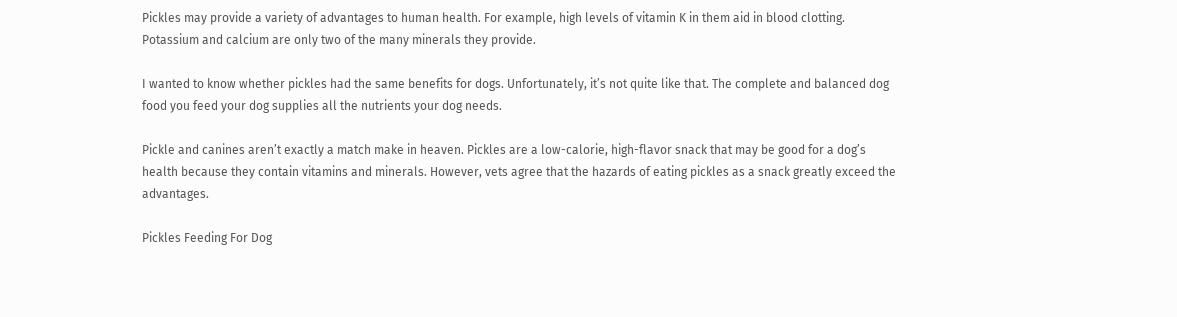Pickles may provide a variety of advantages to human health. For example, high levels of vitamin K in them aid in blood clotting. Potassium and calcium are only two of the many minerals they provide.

I wanted to know whether pickles had the same benefits for dogs. Unfortunately, it’s not quite like that. The complete and balanced dog food you feed your dog supplies all the nutrients your dog needs.

Pickle and canines aren’t exactly a match make in heaven. Pickles are a low-calorie, high-flavor snack that may be good for a dog’s health because they contain vitamins and minerals. However, vets agree that the hazards of eating pickles as a snack greatly exceed the advantages.

Pickles Feeding For Dog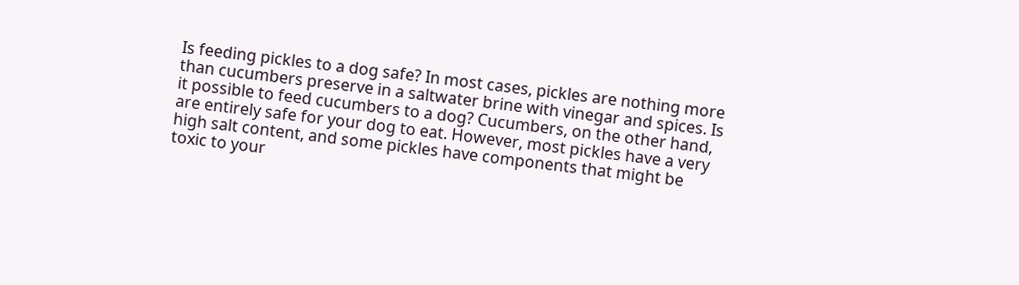Is feeding pickles to a dog safe? In most cases, pickles are nothing more than cucumbers preserve in a saltwater brine with vinegar and spices. Is it possible to feed cucumbers to a dog? Cucumbers, on the other hand, are entirely safe for your dog to eat. However, most pickles have a very high salt content, and some pickles have components that might be toxic to your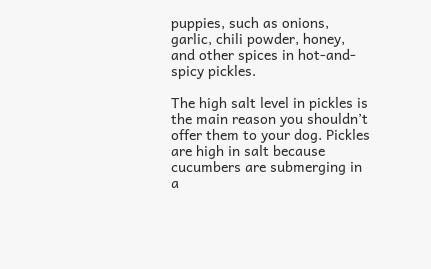puppies, such as onions, garlic, chili powder, honey, and other spices in hot-and-spicy pickles.

The high salt level in pickles is the main reason you shouldn’t offer them to your dog. Pickles are high in salt because cucumbers are submerging in a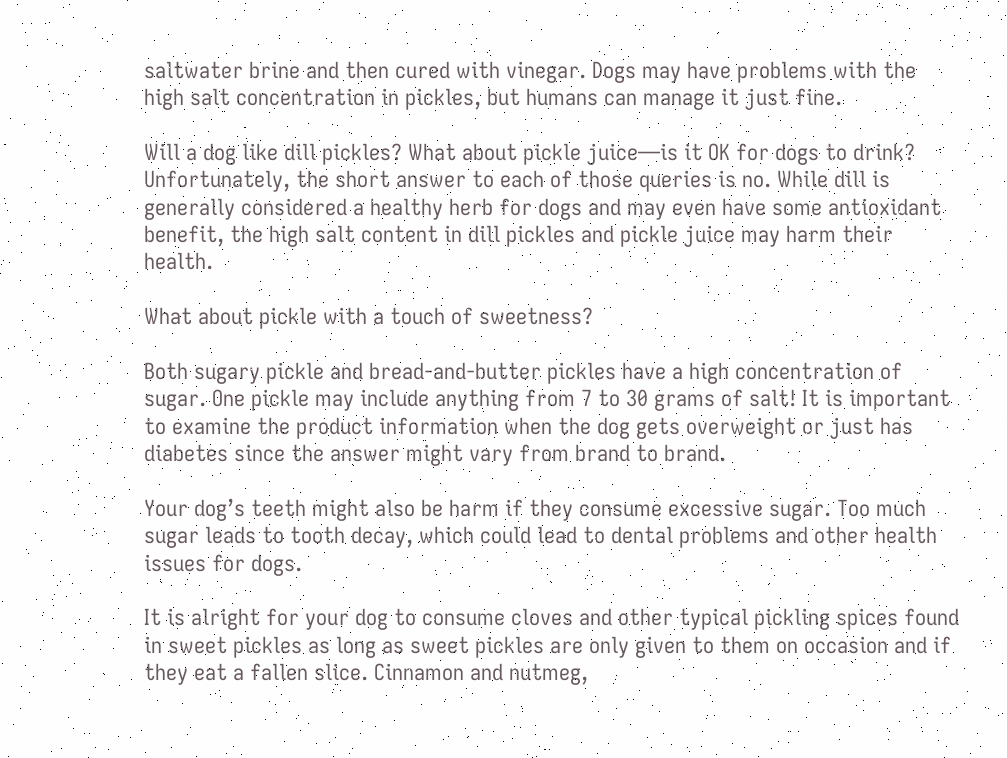saltwater brine and then cured with vinegar. Dogs may have problems with the high salt concentration in pickles, but humans can manage it just fine.

Will a dog like dill pickles? What about pickle juice—is it OK for dogs to drink? Unfortunately, the short answer to each of those queries is no. While dill is generally considered a healthy herb for dogs and may even have some antioxidant benefit, the high salt content in dill pickles and pickle juice may harm their health.

What about pickle with a touch of sweetness?

Both sugary pickle and bread-and-butter pickles have a high concentration of sugar. One pickle may include anything from 7 to 30 grams of salt! It is important to examine the product information when the dog gets overweight or just has diabetes since the answer might vary from brand to brand.

Your dog’s teeth might also be harm if they consume excessive sugar. Too much sugar leads to tooth decay, which could lead to dental problems and other health issues for dogs.

It is alright for your dog to consume cloves and other typical pickling spices found in sweet pickles as long as sweet pickles are only given to them on occasion and if they eat a fallen slice. Cinnamon and nutmeg,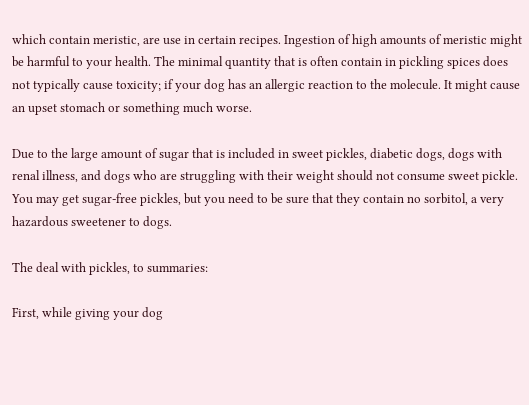which contain meristic, are use in certain recipes. Ingestion of high amounts of meristic might be harmful to your health. The minimal quantity that is often contain in pickling spices does not typically cause toxicity; if your dog has an allergic reaction to the molecule. It might cause an upset stomach or something much worse.

Due to the large amount of sugar that is included in sweet pickles, diabetic dogs, dogs with renal illness, and dogs who are struggling with their weight should not consume sweet pickle. You may get sugar-free pickles, but you need to be sure that they contain no sorbitol, a very hazardous sweetener to dogs.

The deal with pickles, to summaries:

First, while giving your dog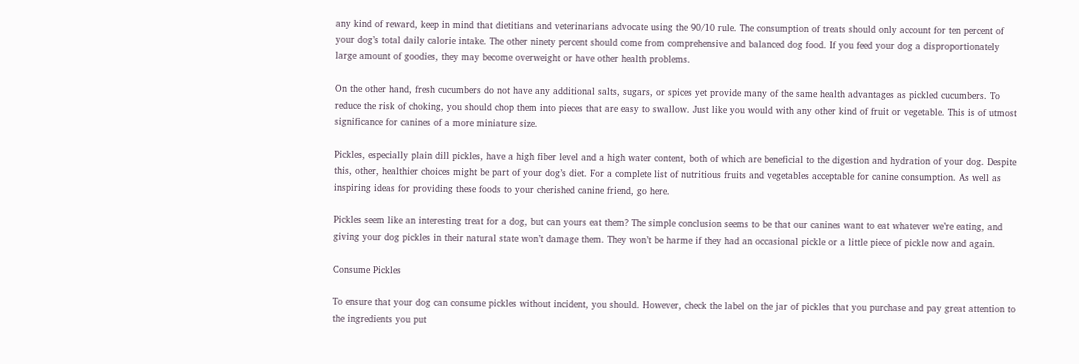any kind of reward, keep in mind that dietitians and veterinarians advocate using the 90/10 rule. The consumption of treats should only account for ten percent of your dog’s total daily calorie intake. The other ninety percent should come from comprehensive and balanced dog food. If you feed your dog a disproportionately large amount of goodies, they may become overweight or have other health problems.

On the other hand, fresh cucumbers do not have any additional salts, sugars, or spices yet provide many of the same health advantages as pickled cucumbers. To reduce the risk of choking, you should chop them into pieces that are easy to swallow. Just like you would with any other kind of fruit or vegetable. This is of utmost significance for canines of a more miniature size.

Pickles, especially plain dill pickles, have a high fiber level and a high water content, both of which are beneficial to the digestion and hydration of your dog. Despite this, other, healthier choices might be part of your dog’s diet. For a complete list of nutritious fruits and vegetables acceptable for canine consumption. As well as inspiring ideas for providing these foods to your cherished canine friend, go here.

Pickles seem like an interesting treat for a dog, but can yours eat them? The simple conclusion seems to be that our canines want to eat whatever we’re eating, and giving your dog pickles in their natural state won’t damage them. They won’t be harme if they had an occasional pickle or a little piece of pickle now and again.

Consume Pickles

To ensure that your dog can consume pickles without incident, you should. However, check the label on the jar of pickles that you purchase and pay great attention to the ingredients you put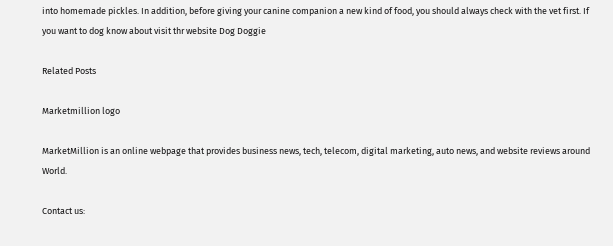into homemade pickles. In addition, before giving your canine companion a new kind of food, you should always check with the vet first. If you want to dog know about visit thr website Dog Doggie

Related Posts

Marketmillion logo

MarketMillion is an online webpage that provides business news, tech, telecom, digital marketing, auto news, and website reviews around World.

Contact us: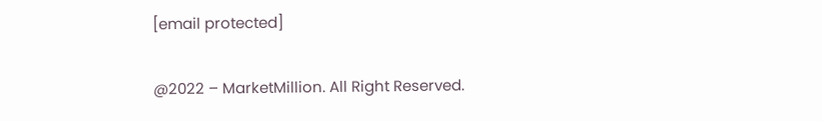[email protected]

@2022 – MarketMillion. All Right Reserved.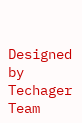Designed by Techager Team